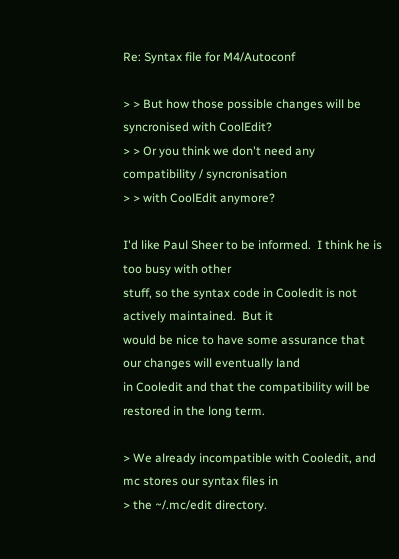Re: Syntax file for M4/Autoconf

> > But how those possible changes will be syncronised with CoolEdit?
> > Or you think we don't need any compatibility / syncronisation
> > with CoolEdit anymore?

I'd like Paul Sheer to be informed.  I think he is too busy with other
stuff, so the syntax code in Cooledit is not actively maintained.  But it
would be nice to have some assurance that our changes will eventually land
in Cooledit and that the compatibility will be restored in the long term.

> We already incompatible with Cooledit, and mc stores our syntax files in
> the ~/.mc/edit directory.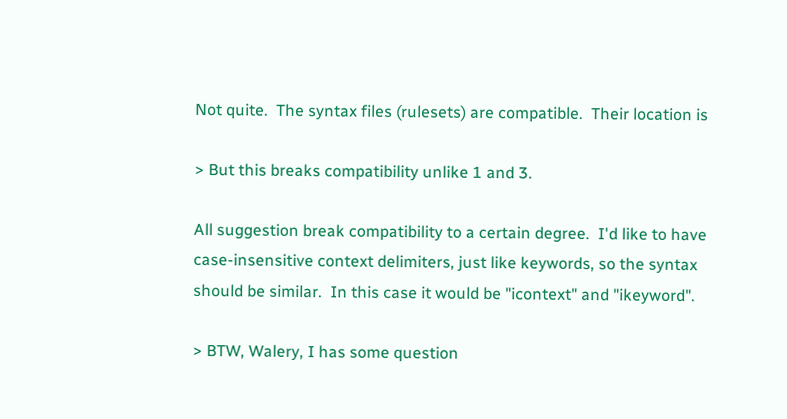Not quite.  The syntax files (rulesets) are compatible.  Their location is

> But this breaks compatibility unlike 1 and 3.

All suggestion break compatibility to a certain degree.  I'd like to have
case-insensitive context delimiters, just like keywords, so the syntax
should be similar.  In this case it would be "icontext" and "ikeyword".

> BTW, Walery, I has some question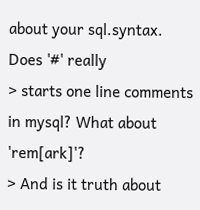about your sql.syntax.  Does '#' really
> starts one line comments in mysql? What about 'rem[ark]'?
> And is it truth about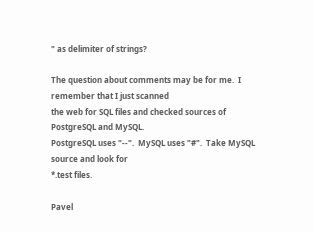" as delimiter of strings?

The question about comments may be for me.  I remember that I just scanned
the web for SQL files and checked sources of PostgreSQL and MySQL.
PostgreSQL uses "--".  MySQL uses "#".  Take MySQL source and look for
*.test files.

Pavel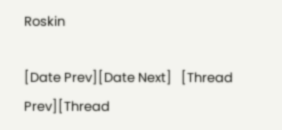Roskin

[Date Prev][Date Next]   [Thread Prev][Thread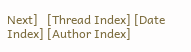Next]   [Thread Index] [Date Index] [Author Index]